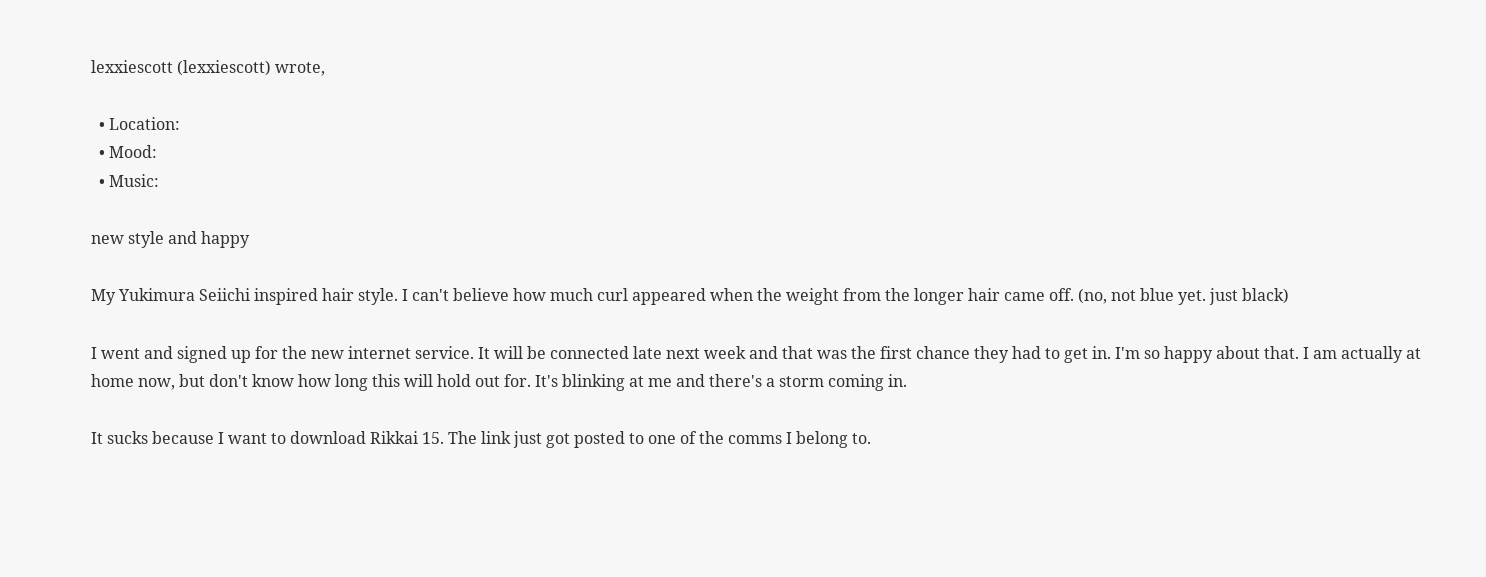lexxiescott (lexxiescott) wrote,

  • Location:
  • Mood:
  • Music:

new style and happy

My Yukimura Seiichi inspired hair style. I can't believe how much curl appeared when the weight from the longer hair came off. (no, not blue yet. just black)

I went and signed up for the new internet service. It will be connected late next week and that was the first chance they had to get in. I'm so happy about that. I am actually at home now, but don't know how long this will hold out for. It's blinking at me and there's a storm coming in.

It sucks because I want to download Rikkai 15. The link just got posted to one of the comms I belong to.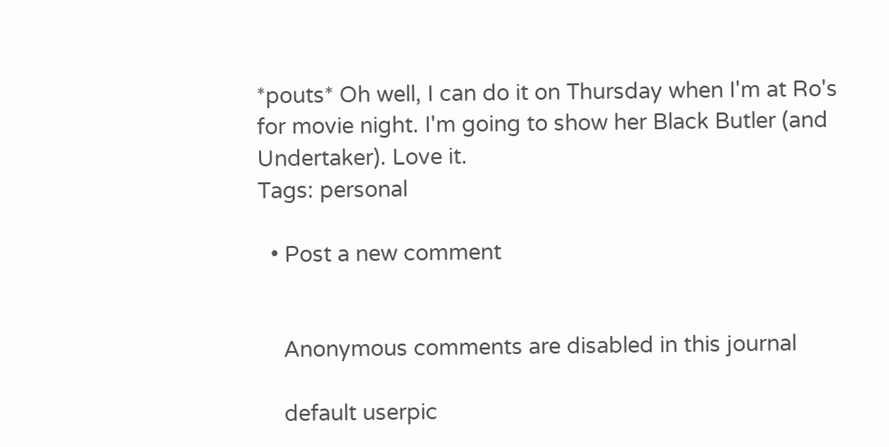*pouts* Oh well, I can do it on Thursday when I'm at Ro's for movie night. I'm going to show her Black Butler (and Undertaker). Love it.
Tags: personal

  • Post a new comment


    Anonymous comments are disabled in this journal

    default userpic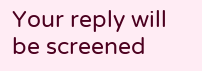Your reply will be screened